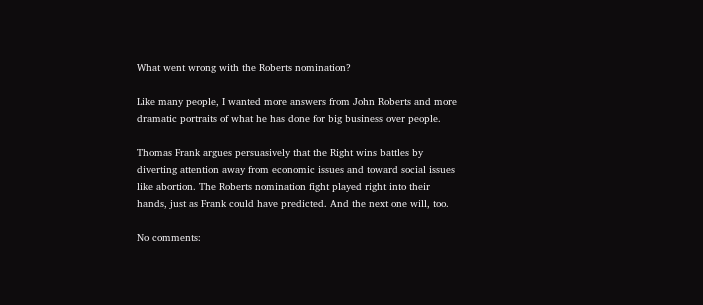What went wrong with the Roberts nomination?

Like many people, I wanted more answers from John Roberts and more
dramatic portraits of what he has done for big business over people.

Thomas Frank argues persuasively that the Right wins battles by
diverting attention away from economic issues and toward social issues
like abortion. The Roberts nomination fight played right into their
hands, just as Frank could have predicted. And the next one will, too.

No comments: